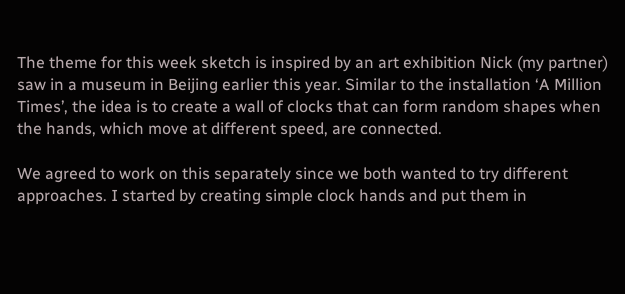The theme for this week sketch is inspired by an art exhibition Nick (my partner) saw in a museum in Beijing earlier this year. Similar to the installation ‘A Million Times’, the idea is to create a wall of clocks that can form random shapes when the hands, which move at different speed, are connected.

We agreed to work on this separately since we both wanted to try different approaches. I started by creating simple clock hands and put them in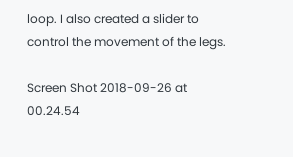loop. I also created a slider to control the movement of the legs.

Screen Shot 2018-09-26 at 00.24.54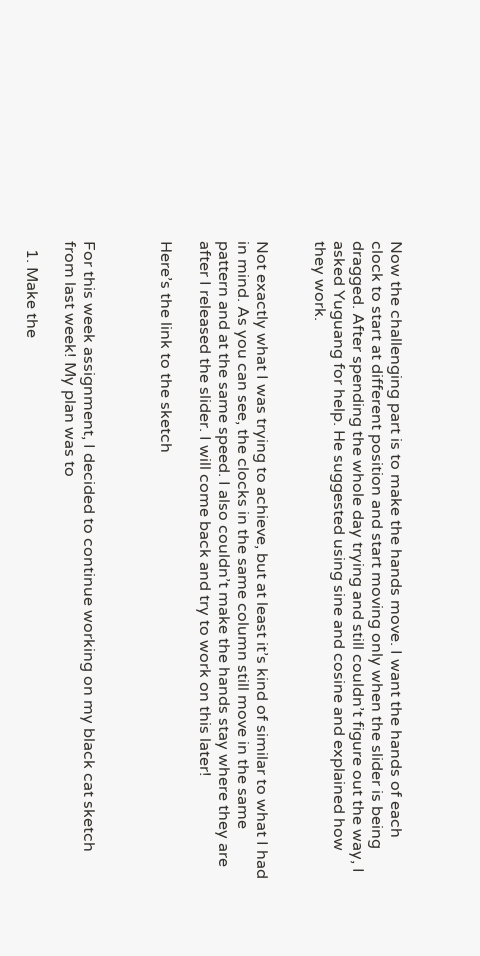Now the challenging part is to make the hands move. I want the hands of each clock to start at different position and start moving only when the slider is being dragged. After spending the whole day trying and still couldn’t figure out the way, I asked Yuguang for help. He suggested using sine and cosine and explained how they work.


Not exactly what I was trying to achieve, but at least it’s kind of similar to what I had in mind. As you can see, the clocks in the same column still move in the same pattern and at the same speed. I also couldn’t make the hands stay where they are after I released the slider. I will come back and try to work on this later!

Here’s the link to the sketch



For this week assignment, I decided to continue working on my black cat sketch from last week! My plan was to

  1. Make the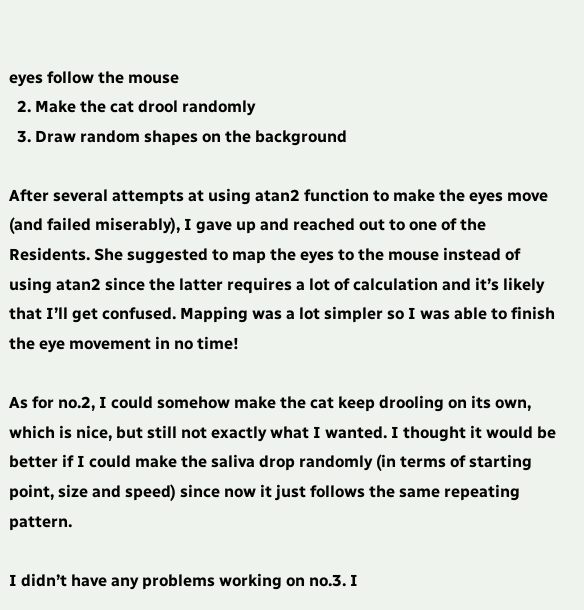eyes follow the mouse
  2. Make the cat drool randomly
  3. Draw random shapes on the background

After several attempts at using atan2 function to make the eyes move (and failed miserably), I gave up and reached out to one of the Residents. She suggested to map the eyes to the mouse instead of using atan2 since the latter requires a lot of calculation and it’s likely that I’ll get confused. Mapping was a lot simpler so I was able to finish the eye movement in no time!

As for no.2, I could somehow make the cat keep drooling on its own, which is nice, but still not exactly what I wanted. I thought it would be better if I could make the saliva drop randomly (in terms of starting point, size and speed) since now it just follows the same repeating pattern.

I didn’t have any problems working on no.3. I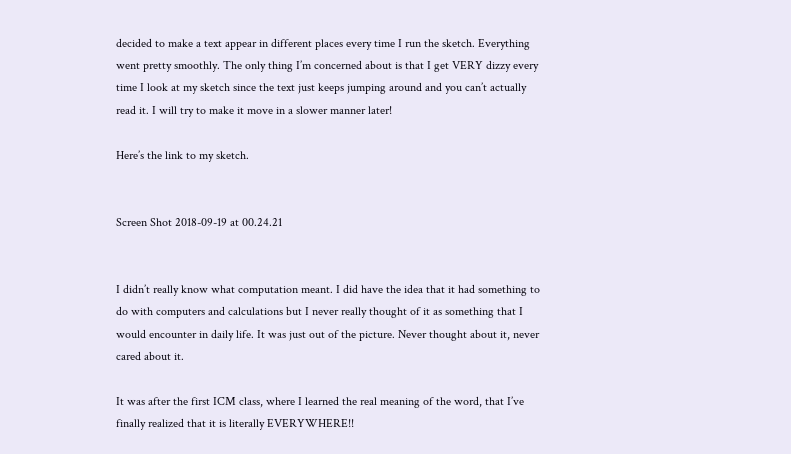decided to make a text appear in different places every time I run the sketch. Everything went pretty smoothly. The only thing I’m concerned about is that I get VERY dizzy every time I look at my sketch since the text just keeps jumping around and you can’t actually read it. I will try to make it move in a slower manner later!

Here’s the link to my sketch.


Screen Shot 2018-09-19 at 00.24.21


I didn’t really know what computation meant. I did have the idea that it had something to do with computers and calculations but I never really thought of it as something that I would encounter in daily life. It was just out of the picture. Never thought about it, never cared about it.

It was after the first ICM class, where I learned the real meaning of the word, that I’ve finally realized that it is literally EVERYWHERE!!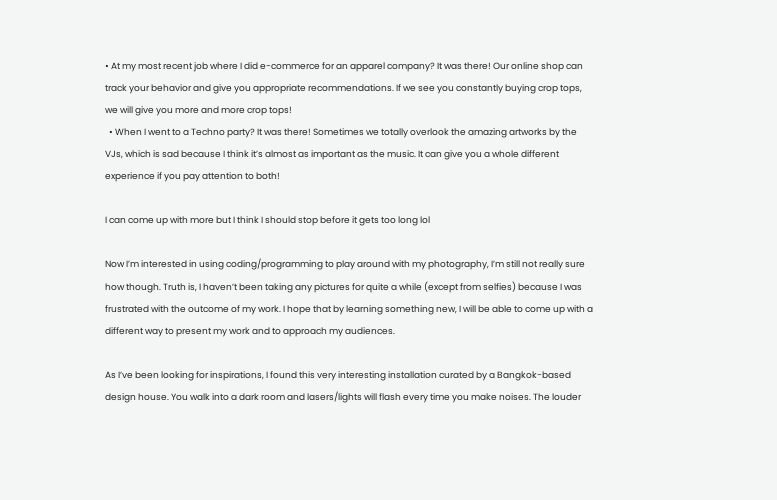• At my most recent job where I did e-commerce for an apparel company? It was there! Our online shop can track your behavior and give you appropriate recommendations. If we see you constantly buying crop tops, we will give you more and more crop tops!
  • When I went to a Techno party? It was there! Sometimes we totally overlook the amazing artworks by the VJs, which is sad because I think it’s almost as important as the music. It can give you a whole different experience if you pay attention to both!

I can come up with more but I think I should stop before it gets too long lol

Now I’m interested in using coding/programming to play around with my photography, I’m still not really sure how though. Truth is, I haven’t been taking any pictures for quite a while (except from selfies) because I was frustrated with the outcome of my work. I hope that by learning something new, I will be able to come up with a different way to present my work and to approach my audiences.

As I’ve been looking for inspirations, I found this very interesting installation curated by a Bangkok-based design house. You walk into a dark room and lasers/lights will flash every time you make noises. The louder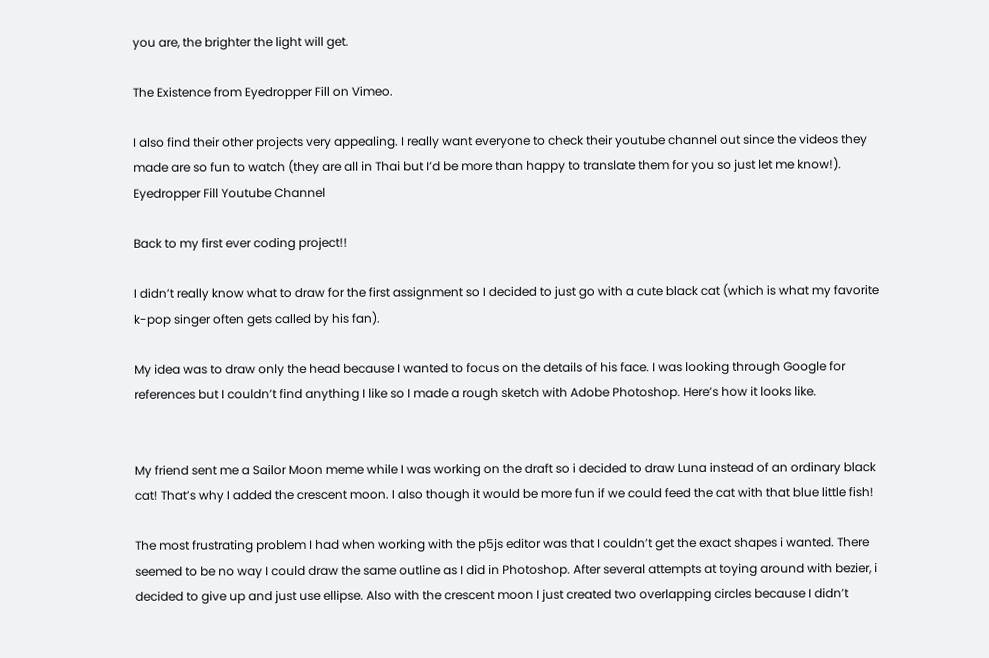you are, the brighter the light will get.

The Existence from Eyedropper Fill on Vimeo.

I also find their other projects very appealing. I really want everyone to check their youtube channel out since the videos they made are so fun to watch (they are all in Thai but I’d be more than happy to translate them for you so just let me know!). Eyedropper Fill Youtube Channel

Back to my first ever coding project!!

I didn’t really know what to draw for the first assignment so I decided to just go with a cute black cat (which is what my favorite k-pop singer often gets called by his fan).

My idea was to draw only the head because I wanted to focus on the details of his face. I was looking through Google for references but I couldn’t find anything I like so I made a rough sketch with Adobe Photoshop. Here’s how it looks like.


My friend sent me a Sailor Moon meme while I was working on the draft so i decided to draw Luna instead of an ordinary black cat! That’s why I added the crescent moon. I also though it would be more fun if we could feed the cat with that blue little fish!

The most frustrating problem I had when working with the p5js editor was that I couldn’t get the exact shapes i wanted. There seemed to be no way I could draw the same outline as I did in Photoshop. After several attempts at toying around with bezier, i decided to give up and just use ellipse. Also with the crescent moon I just created two overlapping circles because I didn’t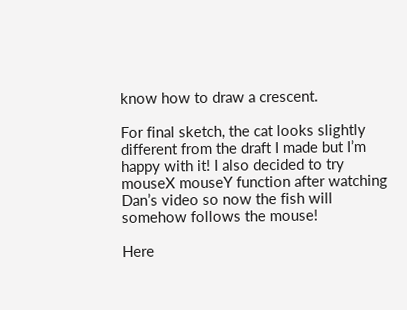know how to draw a crescent.

For final sketch, the cat looks slightly different from the draft I made but I’m happy with it! I also decided to try mouseX mouseY function after watching Dan’s video so now the fish will somehow follows the mouse!

Here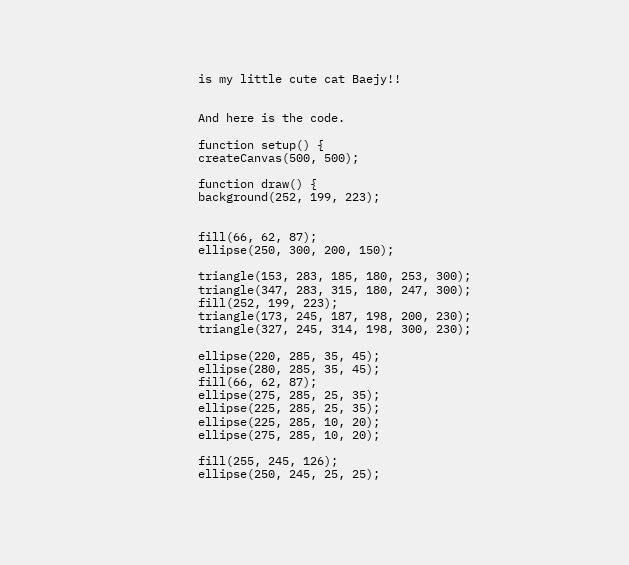is my little cute cat Baejy!!


And here is the code.

function setup() {
createCanvas(500, 500);

function draw() {
background(252, 199, 223);


fill(66, 62, 87);
ellipse(250, 300, 200, 150);

triangle(153, 283, 185, 180, 253, 300);
triangle(347, 283, 315, 180, 247, 300);
fill(252, 199, 223);
triangle(173, 245, 187, 198, 200, 230);
triangle(327, 245, 314, 198, 300, 230);

ellipse(220, 285, 35, 45);
ellipse(280, 285, 35, 45);
fill(66, 62, 87);
ellipse(275, 285, 25, 35);
ellipse(225, 285, 25, 35);
ellipse(225, 285, 10, 20);
ellipse(275, 285, 10, 20);

fill(255, 245, 126);
ellipse(250, 245, 25, 25);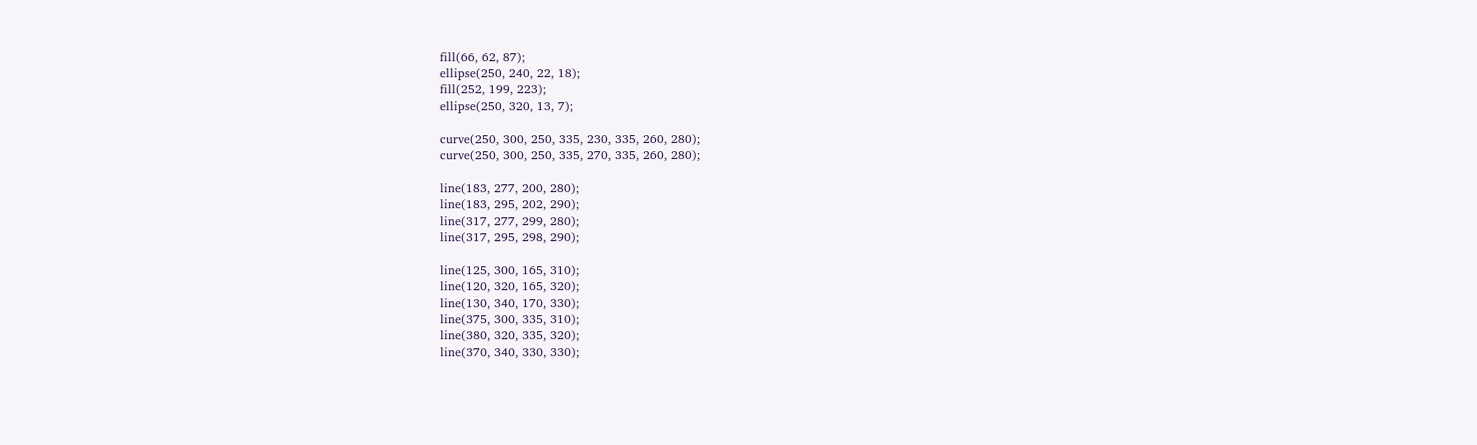fill(66, 62, 87);
ellipse(250, 240, 22, 18);
fill(252, 199, 223);
ellipse(250, 320, 13, 7);

curve(250, 300, 250, 335, 230, 335, 260, 280);
curve(250, 300, 250, 335, 270, 335, 260, 280);

line(183, 277, 200, 280);
line(183, 295, 202, 290);
line(317, 277, 299, 280);
line(317, 295, 298, 290);

line(125, 300, 165, 310);
line(120, 320, 165, 320);
line(130, 340, 170, 330);
line(375, 300, 335, 310);
line(380, 320, 335, 320);
line(370, 340, 330, 330);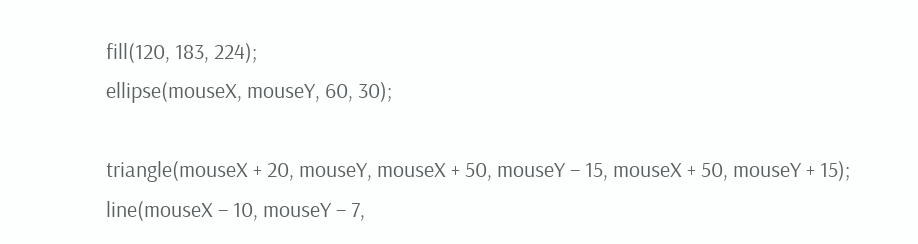fill(120, 183, 224);
ellipse(mouseX, mouseY, 60, 30);

triangle(mouseX + 20, mouseY, mouseX + 50, mouseY – 15, mouseX + 50, mouseY + 15);
line(mouseX – 10, mouseY – 7,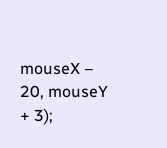mouseX – 20, mouseY + 3);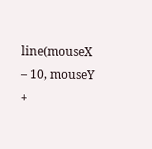line(mouseX – 10, mouseY +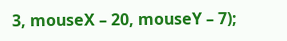3, mouseX – 20, mouseY – 7);